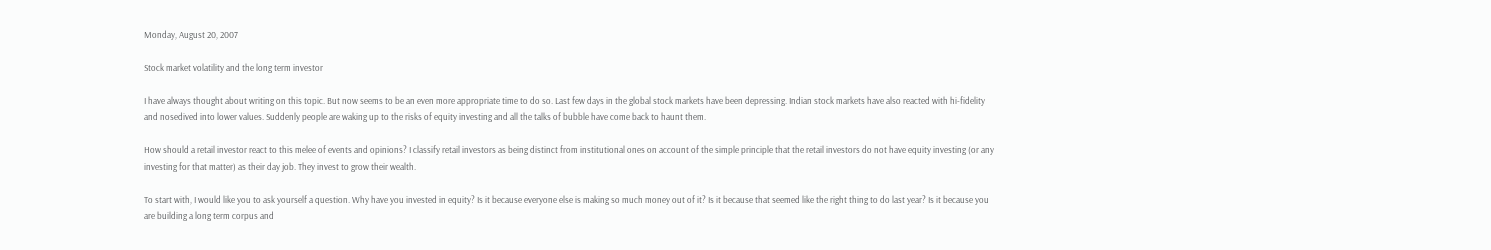Monday, August 20, 2007

Stock market volatility and the long term investor

I have always thought about writing on this topic. But now seems to be an even more appropriate time to do so. Last few days in the global stock markets have been depressing. Indian stock markets have also reacted with hi-fidelity and nosedived into lower values. Suddenly people are waking up to the risks of equity investing and all the talks of bubble have come back to haunt them.

How should a retail investor react to this melee of events and opinions? I classify retail investors as being distinct from institutional ones on account of the simple principle that the retail investors do not have equity investing (or any investing for that matter) as their day job. They invest to grow their wealth.

To start with, I would like you to ask yourself a question. Why have you invested in equity? Is it because everyone else is making so much money out of it? Is it because that seemed like the right thing to do last year? Is it because you are building a long term corpus and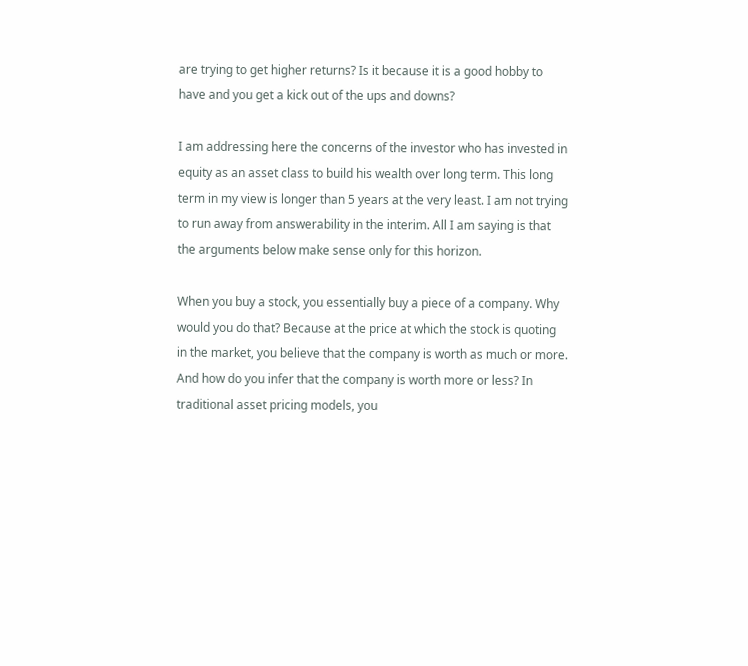are trying to get higher returns? Is it because it is a good hobby to have and you get a kick out of the ups and downs?

I am addressing here the concerns of the investor who has invested in equity as an asset class to build his wealth over long term. This long term in my view is longer than 5 years at the very least. I am not trying to run away from answerability in the interim. All I am saying is that the arguments below make sense only for this horizon.

When you buy a stock, you essentially buy a piece of a company. Why would you do that? Because at the price at which the stock is quoting in the market, you believe that the company is worth as much or more. And how do you infer that the company is worth more or less? In traditional asset pricing models, you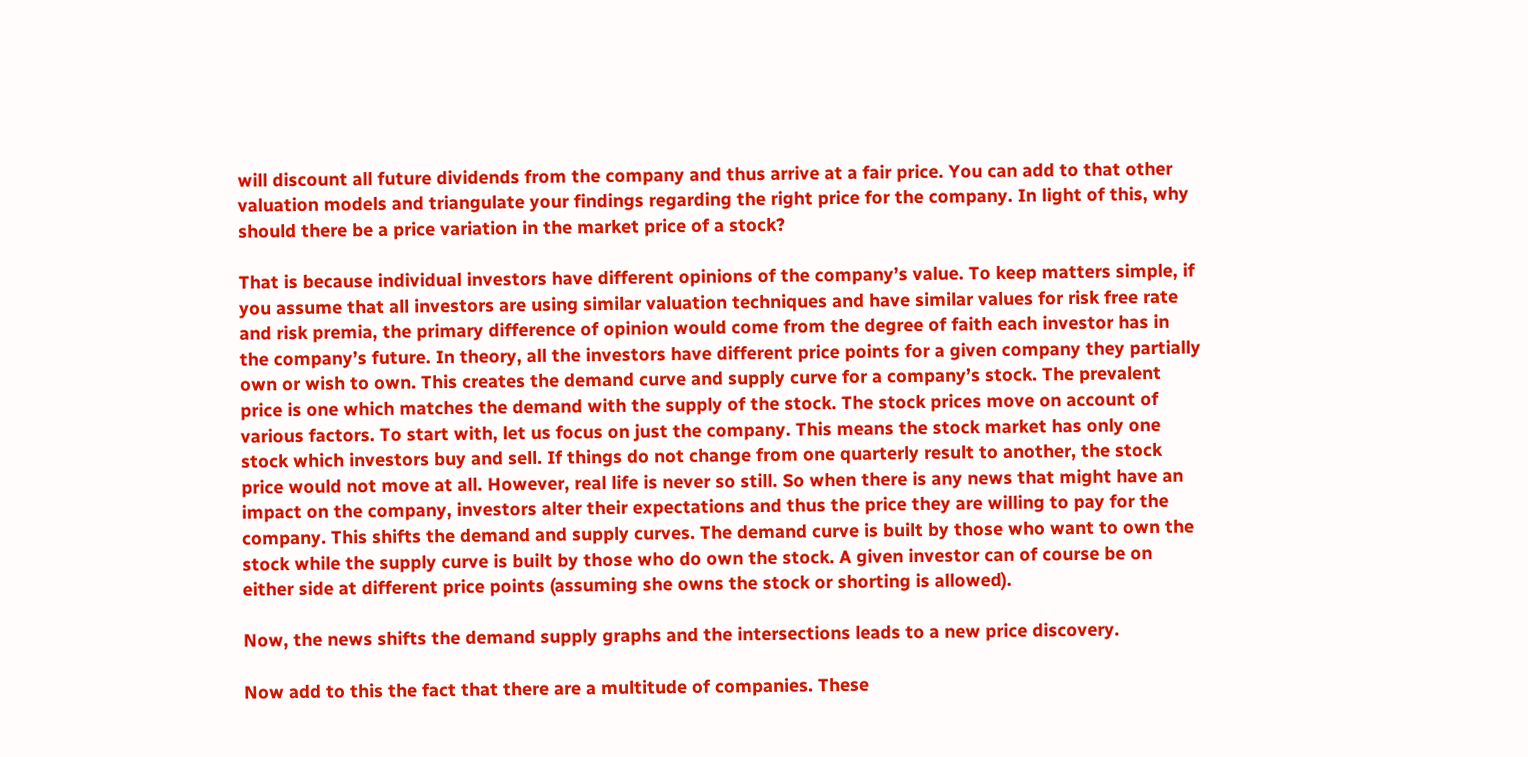will discount all future dividends from the company and thus arrive at a fair price. You can add to that other valuation models and triangulate your findings regarding the right price for the company. In light of this, why should there be a price variation in the market price of a stock?

That is because individual investors have different opinions of the company’s value. To keep matters simple, if you assume that all investors are using similar valuation techniques and have similar values for risk free rate and risk premia, the primary difference of opinion would come from the degree of faith each investor has in the company’s future. In theory, all the investors have different price points for a given company they partially own or wish to own. This creates the demand curve and supply curve for a company’s stock. The prevalent price is one which matches the demand with the supply of the stock. The stock prices move on account of various factors. To start with, let us focus on just the company. This means the stock market has only one stock which investors buy and sell. If things do not change from one quarterly result to another, the stock price would not move at all. However, real life is never so still. So when there is any news that might have an impact on the company, investors alter their expectations and thus the price they are willing to pay for the company. This shifts the demand and supply curves. The demand curve is built by those who want to own the stock while the supply curve is built by those who do own the stock. A given investor can of course be on either side at different price points (assuming she owns the stock or shorting is allowed).

Now, the news shifts the demand supply graphs and the intersections leads to a new price discovery.

Now add to this the fact that there are a multitude of companies. These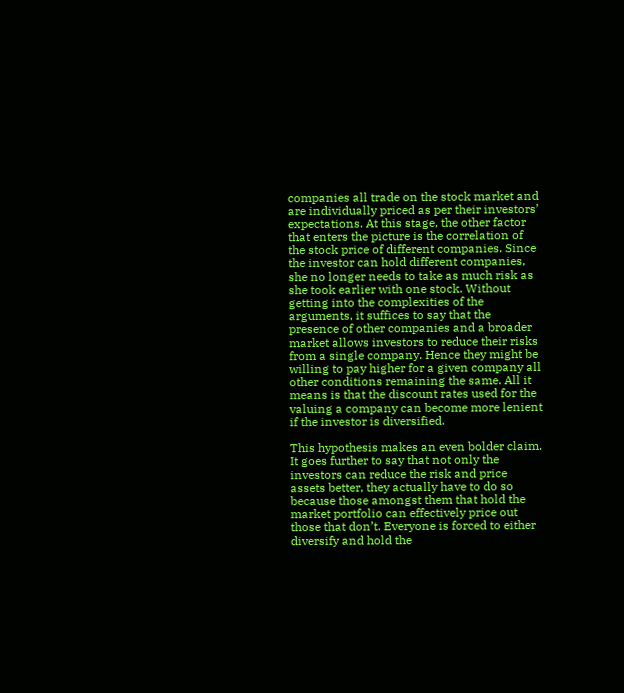companies all trade on the stock market and are individually priced as per their investors’ expectations. At this stage, the other factor that enters the picture is the correlation of the stock price of different companies. Since the investor can hold different companies, she no longer needs to take as much risk as she took earlier with one stock. Without getting into the complexities of the arguments, it suffices to say that the presence of other companies and a broader market allows investors to reduce their risks from a single company. Hence they might be willing to pay higher for a given company all other conditions remaining the same. All it means is that the discount rates used for the valuing a company can become more lenient if the investor is diversified.

This hypothesis makes an even bolder claim. It goes further to say that not only the investors can reduce the risk and price assets better, they actually have to do so because those amongst them that hold the market portfolio can effectively price out those that don’t. Everyone is forced to either diversify and hold the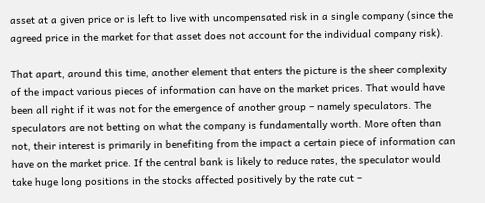asset at a given price or is left to live with uncompensated risk in a single company (since the agreed price in the market for that asset does not account for the individual company risk).

That apart, around this time, another element that enters the picture is the sheer complexity of the impact various pieces of information can have on the market prices. That would have been all right if it was not for the emergence of another group – namely speculators. The speculators are not betting on what the company is fundamentally worth. More often than not, their interest is primarily in benefiting from the impact a certain piece of information can have on the market price. If the central bank is likely to reduce rates, the speculator would take huge long positions in the stocks affected positively by the rate cut –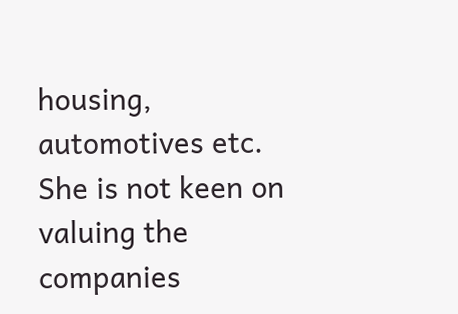housing, automotives etc. She is not keen on valuing the companies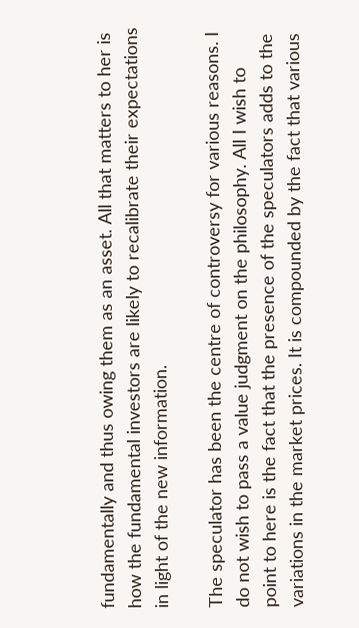fundamentally and thus owing them as an asset. All that matters to her is how the fundamental investors are likely to recalibrate their expectations in light of the new information.

The speculator has been the centre of controversy for various reasons. I do not wish to pass a value judgment on the philosophy. All I wish to point to here is the fact that the presence of the speculators adds to the variations in the market prices. It is compounded by the fact that various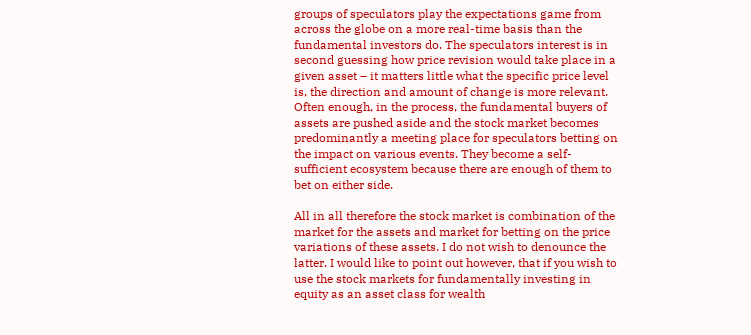groups of speculators play the expectations game from across the globe on a more real-time basis than the fundamental investors do. The speculators interest is in second guessing how price revision would take place in a given asset – it matters little what the specific price level is, the direction and amount of change is more relevant. Often enough, in the process, the fundamental buyers of assets are pushed aside and the stock market becomes predominantly a meeting place for speculators betting on the impact on various events. They become a self-sufficient ecosystem because there are enough of them to bet on either side.

All in all therefore the stock market is combination of the market for the assets and market for betting on the price variations of these assets. I do not wish to denounce the latter. I would like to point out however, that if you wish to use the stock markets for fundamentally investing in equity as an asset class for wealth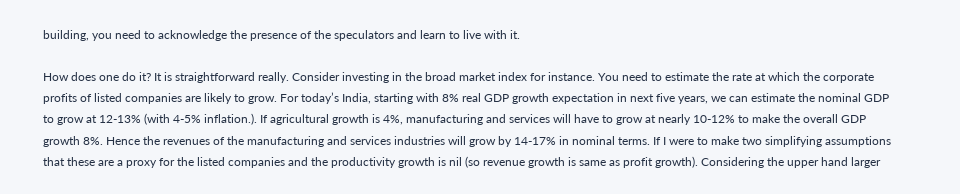building, you need to acknowledge the presence of the speculators and learn to live with it.

How does one do it? It is straightforward really. Consider investing in the broad market index for instance. You need to estimate the rate at which the corporate profits of listed companies are likely to grow. For today’s India, starting with 8% real GDP growth expectation in next five years, we can estimate the nominal GDP to grow at 12-13% (with 4-5% inflation.). If agricultural growth is 4%, manufacturing and services will have to grow at nearly 10-12% to make the overall GDP growth 8%. Hence the revenues of the manufacturing and services industries will grow by 14-17% in nominal terms. If I were to make two simplifying assumptions that these are a proxy for the listed companies and the productivity growth is nil (so revenue growth is same as profit growth). Considering the upper hand larger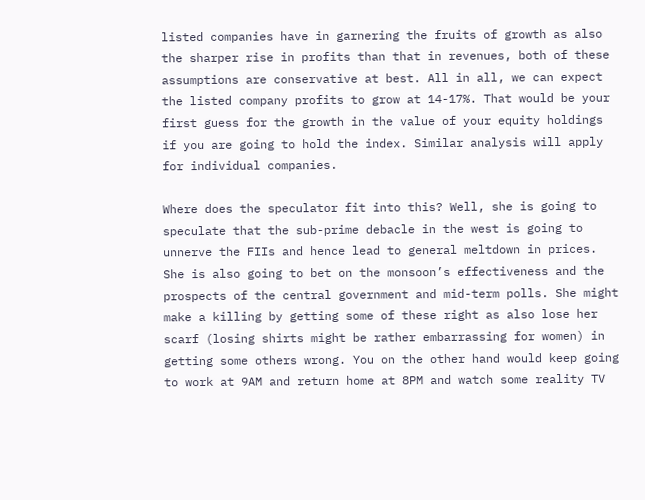listed companies have in garnering the fruits of growth as also the sharper rise in profits than that in revenues, both of these assumptions are conservative at best. All in all, we can expect the listed company profits to grow at 14-17%. That would be your first guess for the growth in the value of your equity holdings if you are going to hold the index. Similar analysis will apply for individual companies.

Where does the speculator fit into this? Well, she is going to speculate that the sub-prime debacle in the west is going to unnerve the FIIs and hence lead to general meltdown in prices. She is also going to bet on the monsoon’s effectiveness and the prospects of the central government and mid-term polls. She might make a killing by getting some of these right as also lose her scarf (losing shirts might be rather embarrassing for women) in getting some others wrong. You on the other hand would keep going to work at 9AM and return home at 8PM and watch some reality TV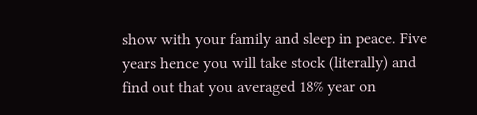show with your family and sleep in peace. Five years hence you will take stock (literally) and find out that you averaged 18% year on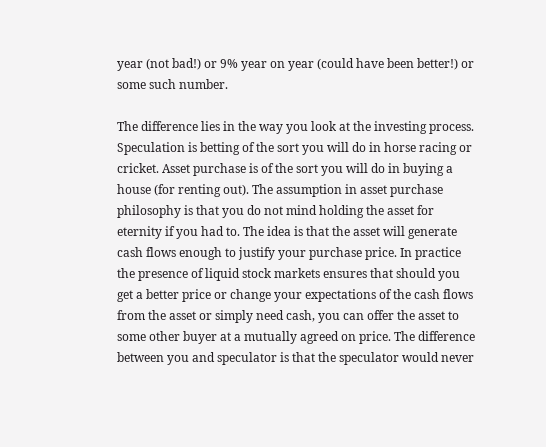year (not bad!) or 9% year on year (could have been better!) or some such number.

The difference lies in the way you look at the investing process. Speculation is betting of the sort you will do in horse racing or cricket. Asset purchase is of the sort you will do in buying a house (for renting out). The assumption in asset purchase philosophy is that you do not mind holding the asset for eternity if you had to. The idea is that the asset will generate cash flows enough to justify your purchase price. In practice the presence of liquid stock markets ensures that should you get a better price or change your expectations of the cash flows from the asset or simply need cash, you can offer the asset to some other buyer at a mutually agreed on price. The difference between you and speculator is that the speculator would never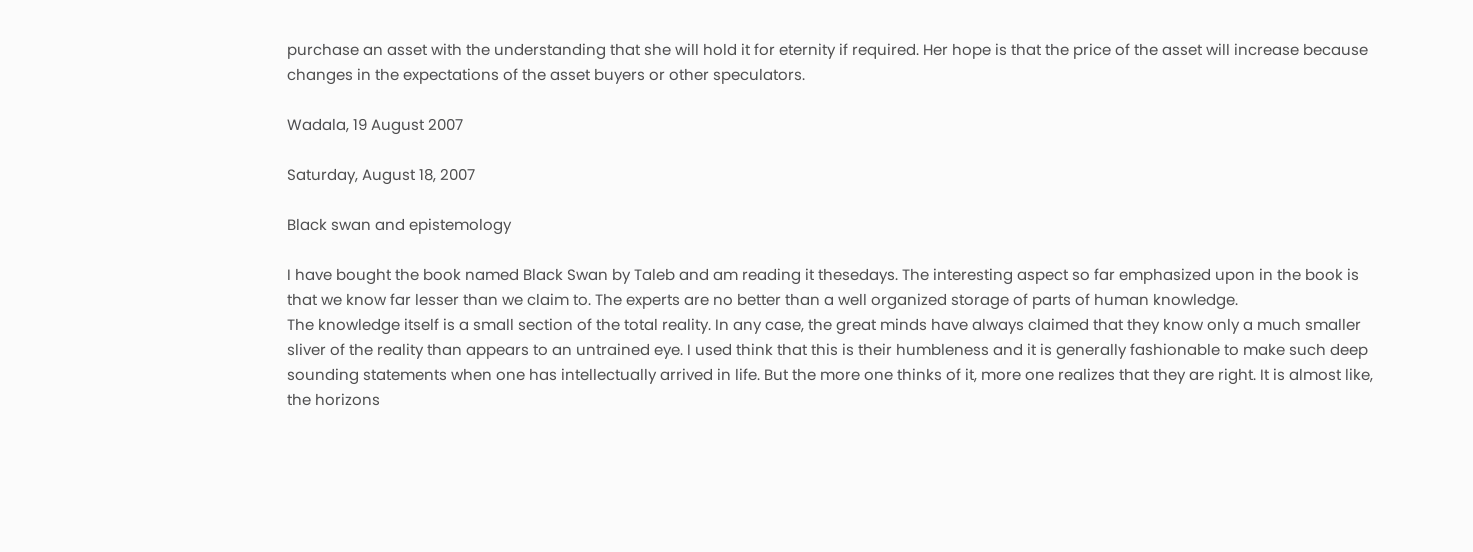purchase an asset with the understanding that she will hold it for eternity if required. Her hope is that the price of the asset will increase because changes in the expectations of the asset buyers or other speculators.

Wadala, 19 August 2007

Saturday, August 18, 2007

Black swan and epistemology

I have bought the book named Black Swan by Taleb and am reading it thesedays. The interesting aspect so far emphasized upon in the book is that we know far lesser than we claim to. The experts are no better than a well organized storage of parts of human knowledge.
The knowledge itself is a small section of the total reality. In any case, the great minds have always claimed that they know only a much smaller sliver of the reality than appears to an untrained eye. I used think that this is their humbleness and it is generally fashionable to make such deep sounding statements when one has intellectually arrived in life. But the more one thinks of it, more one realizes that they are right. It is almost like, the horizons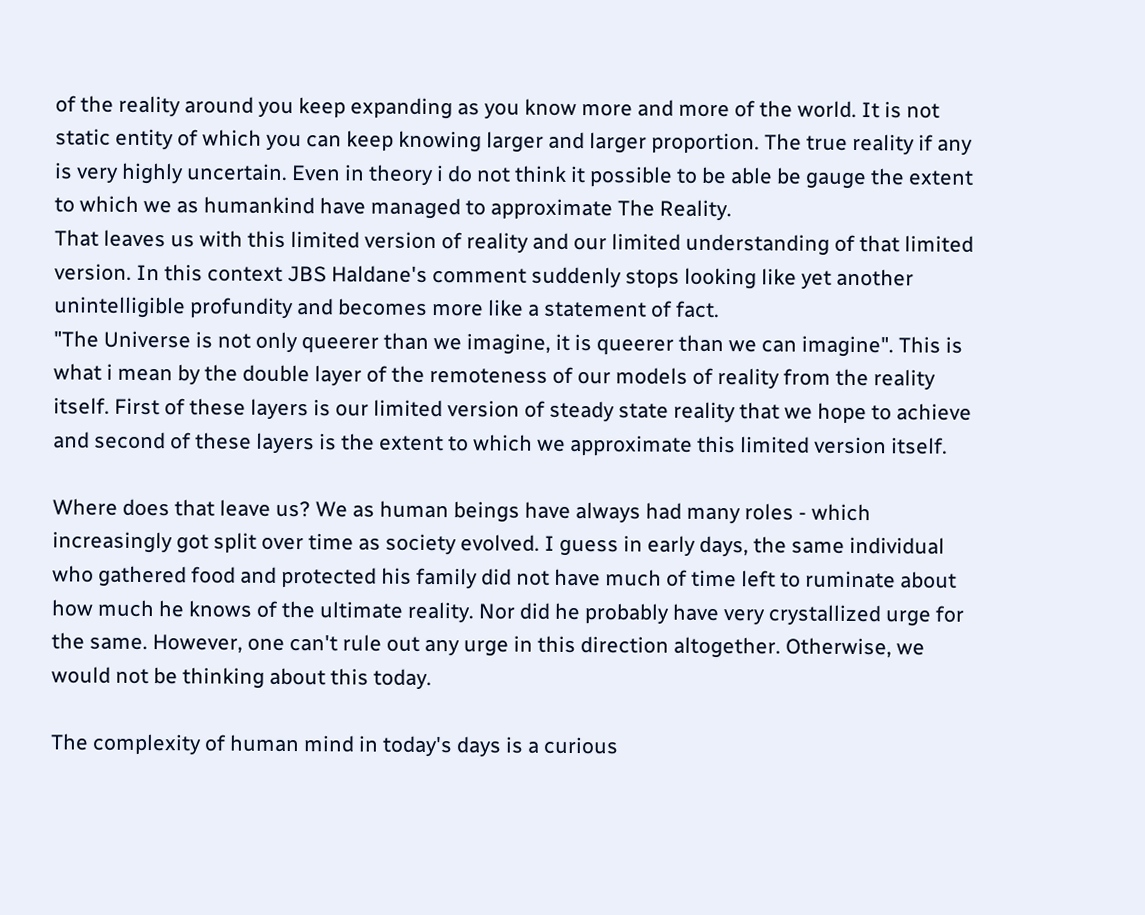of the reality around you keep expanding as you know more and more of the world. It is not static entity of which you can keep knowing larger and larger proportion. The true reality if any is very highly uncertain. Even in theory i do not think it possible to be able be gauge the extent to which we as humankind have managed to approximate The Reality.
That leaves us with this limited version of reality and our limited understanding of that limited version. In this context JBS Haldane's comment suddenly stops looking like yet another unintelligible profundity and becomes more like a statement of fact.
"The Universe is not only queerer than we imagine, it is queerer than we can imagine". This is what i mean by the double layer of the remoteness of our models of reality from the reality itself. First of these layers is our limited version of steady state reality that we hope to achieve and second of these layers is the extent to which we approximate this limited version itself.

Where does that leave us? We as human beings have always had many roles - which increasingly got split over time as society evolved. I guess in early days, the same individual who gathered food and protected his family did not have much of time left to ruminate about how much he knows of the ultimate reality. Nor did he probably have very crystallized urge for the same. However, one can't rule out any urge in this direction altogether. Otherwise, we would not be thinking about this today.

The complexity of human mind in today's days is a curious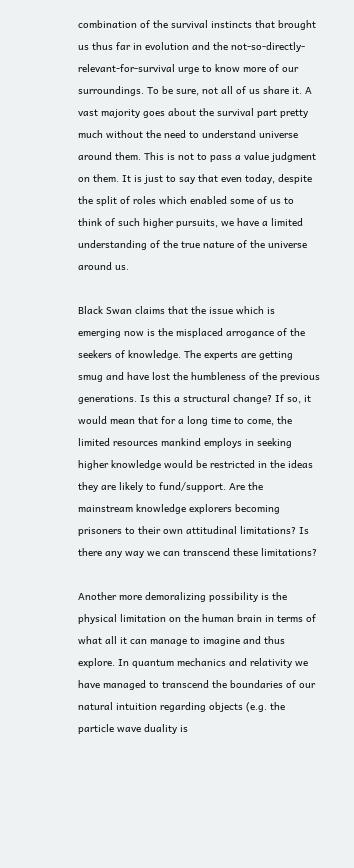combination of the survival instincts that brought us thus far in evolution and the not-so-directly-relevant-for-survival urge to know more of our surroundings. To be sure, not all of us share it. A vast majority goes about the survival part pretty much without the need to understand universe around them. This is not to pass a value judgment on them. It is just to say that even today, despite the split of roles which enabled some of us to think of such higher pursuits, we have a limited understanding of the true nature of the universe around us.

Black Swan claims that the issue which is emerging now is the misplaced arrogance of the seekers of knowledge. The experts are getting smug and have lost the humbleness of the previous generations. Is this a structural change? If so, it would mean that for a long time to come, the limited resources mankind employs in seeking higher knowledge would be restricted in the ideas they are likely to fund/support. Are the mainstream knowledge explorers becoming prisoners to their own attitudinal limitations? Is there any way we can transcend these limitations?

Another more demoralizing possibility is the physical limitation on the human brain in terms of what all it can manage to imagine and thus explore. In quantum mechanics and relativity we have managed to transcend the boundaries of our natural intuition regarding objects (e.g. the particle wave duality is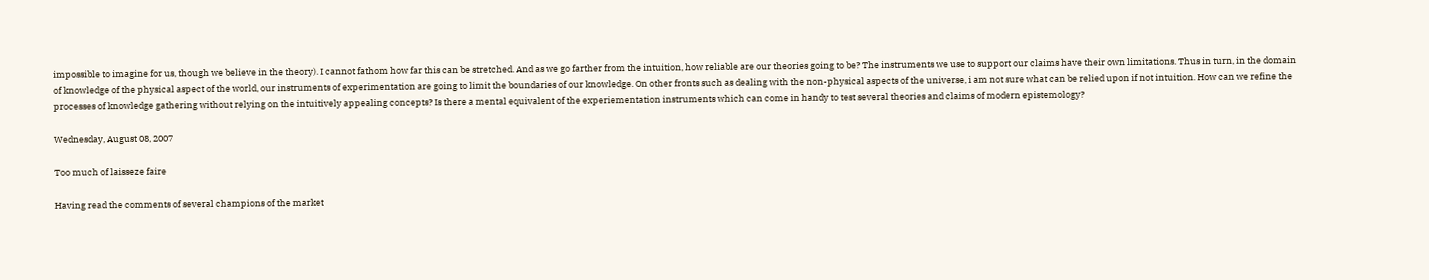impossible to imagine for us, though we believe in the theory). I cannot fathom how far this can be stretched. And as we go farther from the intuition, how reliable are our theories going to be? The instruments we use to support our claims have their own limitations. Thus in turn, in the domain of knowledge of the physical aspect of the world, our instruments of experimentation are going to limit the boundaries of our knowledge. On other fronts such as dealing with the non-physical aspects of the universe, i am not sure what can be relied upon if not intuition. How can we refine the processes of knowledge gathering without relying on the intuitively appealing concepts? Is there a mental equivalent of the experiementation instruments which can come in handy to test several theories and claims of modern epistemology?

Wednesday, August 08, 2007

Too much of laisseze faire

Having read the comments of several champions of the market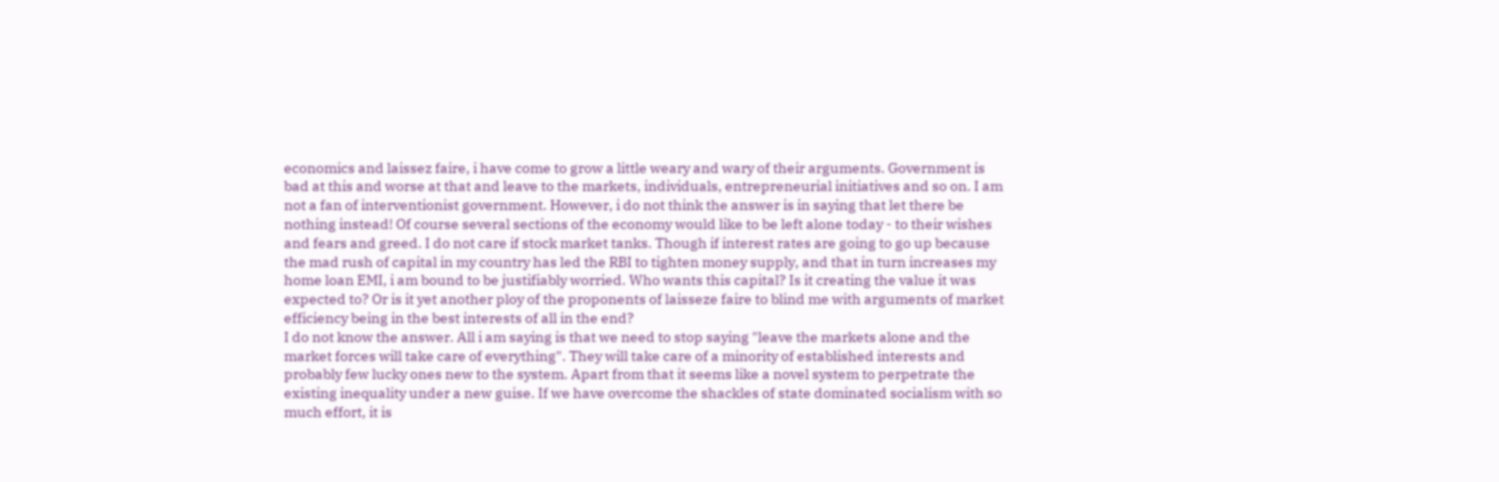economics and laissez faire, i have come to grow a little weary and wary of their arguments. Government is bad at this and worse at that and leave to the markets, individuals, entrepreneurial initiatives and so on. I am not a fan of interventionist government. However, i do not think the answer is in saying that let there be nothing instead! Of course several sections of the economy would like to be left alone today - to their wishes and fears and greed. I do not care if stock market tanks. Though if interest rates are going to go up because the mad rush of capital in my country has led the RBI to tighten money supply, and that in turn increases my home loan EMI, i am bound to be justifiably worried. Who wants this capital? Is it creating the value it was expected to? Or is it yet another ploy of the proponents of laisseze faire to blind me with arguments of market efficiency being in the best interests of all in the end?
I do not know the answer. All i am saying is that we need to stop saying "leave the markets alone and the market forces will take care of everything". They will take care of a minority of established interests and probably few lucky ones new to the system. Apart from that it seems like a novel system to perpetrate the existing inequality under a new guise. If we have overcome the shackles of state dominated socialism with so much effort, it is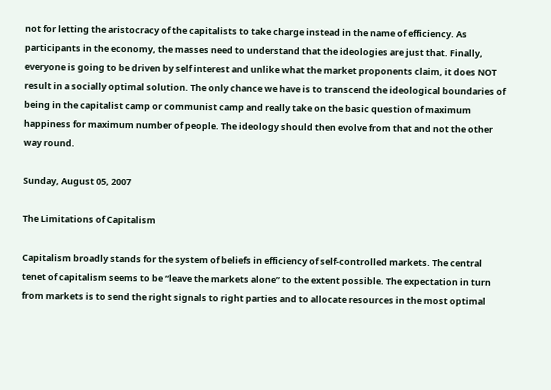not for letting the aristocracy of the capitalists to take charge instead in the name of efficiency. As participants in the economy, the masses need to understand that the ideologies are just that. Finally, everyone is going to be driven by self interest and unlike what the market proponents claim, it does NOT result in a socially optimal solution. The only chance we have is to transcend the ideological boundaries of being in the capitalist camp or communist camp and really take on the basic question of maximum happiness for maximum number of people. The ideology should then evolve from that and not the other way round.

Sunday, August 05, 2007

The Limitations of Capitalism

Capitalism broadly stands for the system of beliefs in efficiency of self-controlled markets. The central tenet of capitalism seems to be “leave the markets alone” to the extent possible. The expectation in turn from markets is to send the right signals to right parties and to allocate resources in the most optimal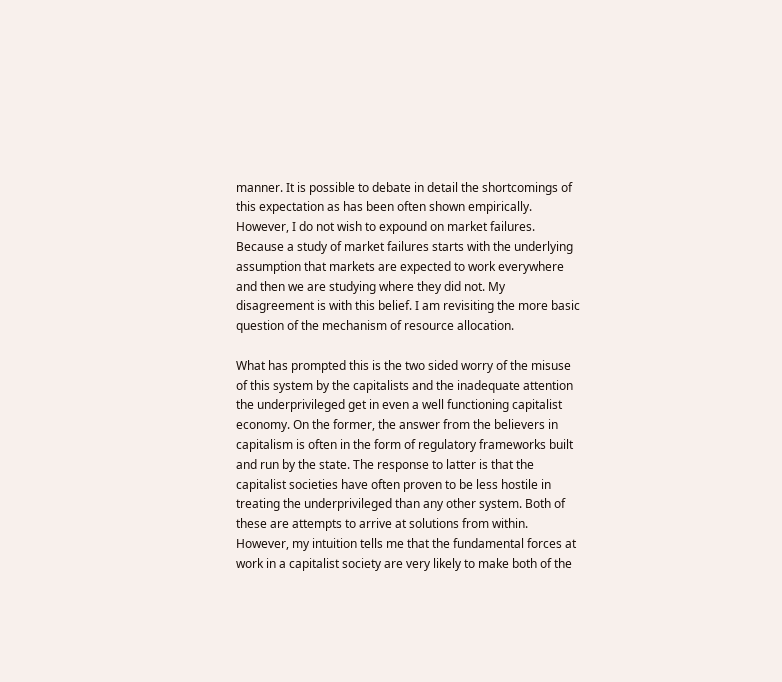manner. It is possible to debate in detail the shortcomings of this expectation as has been often shown empirically. However, I do not wish to expound on market failures. Because a study of market failures starts with the underlying assumption that markets are expected to work everywhere and then we are studying where they did not. My disagreement is with this belief. I am revisiting the more basic question of the mechanism of resource allocation.

What has prompted this is the two sided worry of the misuse of this system by the capitalists and the inadequate attention the underprivileged get in even a well functioning capitalist economy. On the former, the answer from the believers in capitalism is often in the form of regulatory frameworks built and run by the state. The response to latter is that the capitalist societies have often proven to be less hostile in treating the underprivileged than any other system. Both of these are attempts to arrive at solutions from within. However, my intuition tells me that the fundamental forces at work in a capitalist society are very likely to make both of the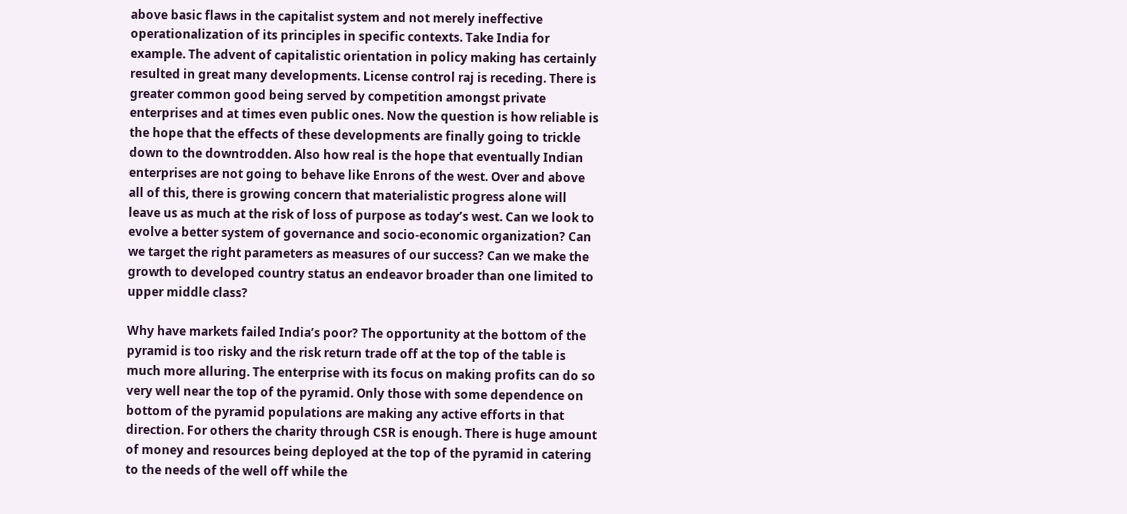above basic flaws in the capitalist system and not merely ineffective operationalization of its principles in specific contexts. Take India for example. The advent of capitalistic orientation in policy making has certainly resulted in great many developments. License control raj is receding. There is greater common good being served by competition amongst private enterprises and at times even public ones. Now the question is how reliable is the hope that the effects of these developments are finally going to trickle down to the downtrodden. Also how real is the hope that eventually Indian enterprises are not going to behave like Enrons of the west. Over and above all of this, there is growing concern that materialistic progress alone will leave us as much at the risk of loss of purpose as today’s west. Can we look to evolve a better system of governance and socio-economic organization? Can we target the right parameters as measures of our success? Can we make the growth to developed country status an endeavor broader than one limited to upper middle class?

Why have markets failed India’s poor? The opportunity at the bottom of the pyramid is too risky and the risk return trade off at the top of the table is much more alluring. The enterprise with its focus on making profits can do so very well near the top of the pyramid. Only those with some dependence on bottom of the pyramid populations are making any active efforts in that direction. For others the charity through CSR is enough. There is huge amount of money and resources being deployed at the top of the pyramid in catering to the needs of the well off while the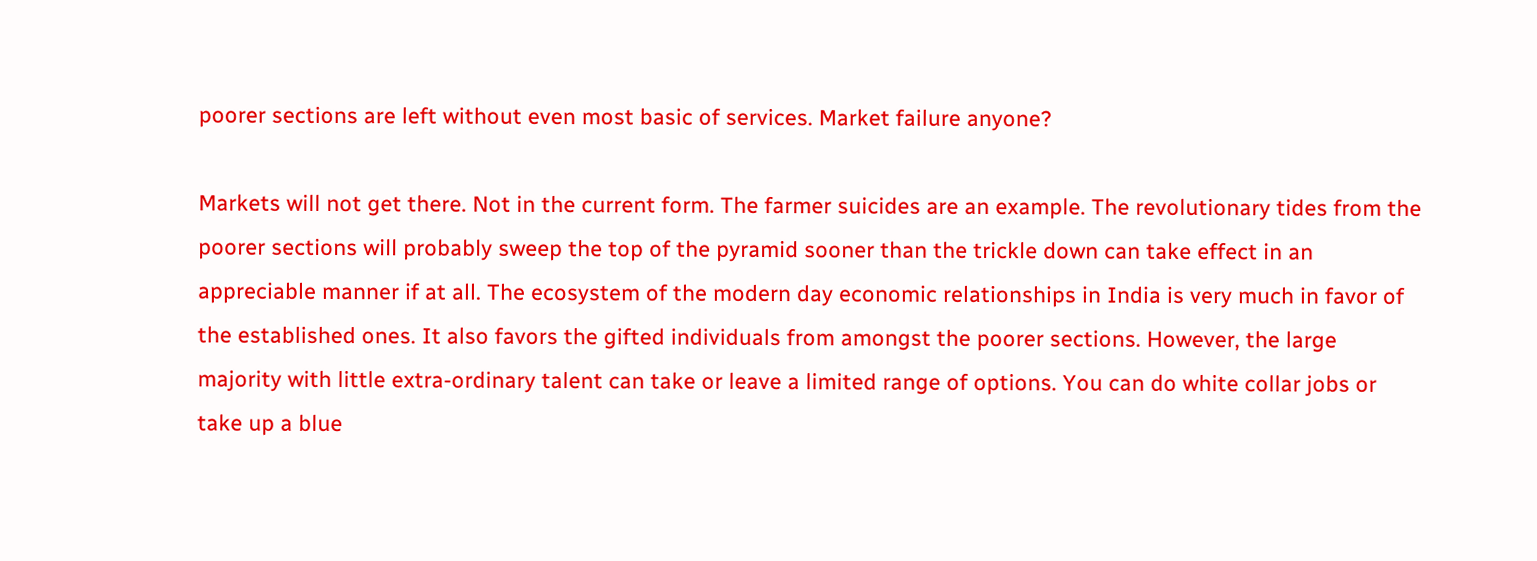poorer sections are left without even most basic of services. Market failure anyone?

Markets will not get there. Not in the current form. The farmer suicides are an example. The revolutionary tides from the poorer sections will probably sweep the top of the pyramid sooner than the trickle down can take effect in an appreciable manner if at all. The ecosystem of the modern day economic relationships in India is very much in favor of the established ones. It also favors the gifted individuals from amongst the poorer sections. However, the large majority with little extra-ordinary talent can take or leave a limited range of options. You can do white collar jobs or take up a blue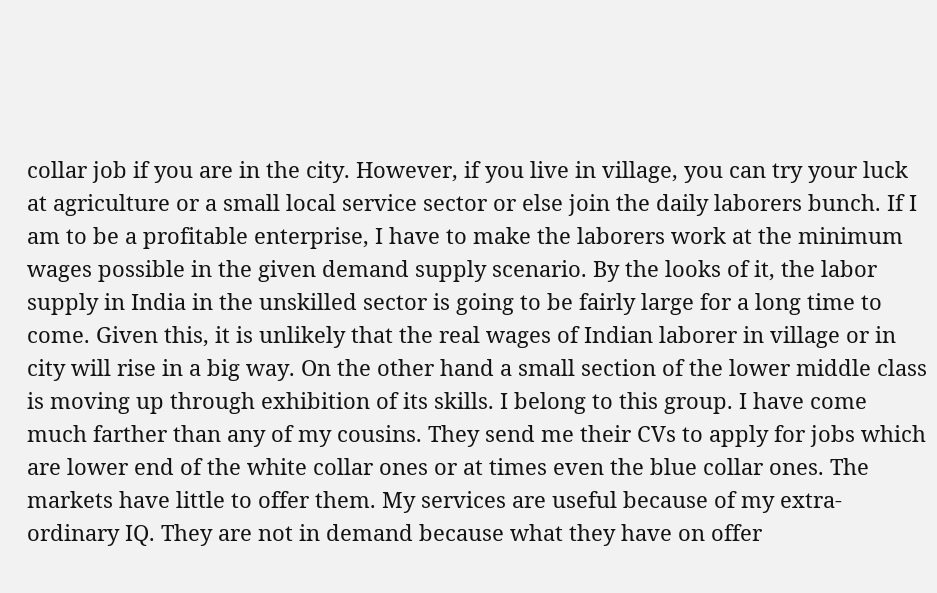collar job if you are in the city. However, if you live in village, you can try your luck at agriculture or a small local service sector or else join the daily laborers bunch. If I am to be a profitable enterprise, I have to make the laborers work at the minimum wages possible in the given demand supply scenario. By the looks of it, the labor supply in India in the unskilled sector is going to be fairly large for a long time to come. Given this, it is unlikely that the real wages of Indian laborer in village or in city will rise in a big way. On the other hand a small section of the lower middle class is moving up through exhibition of its skills. I belong to this group. I have come much farther than any of my cousins. They send me their CVs to apply for jobs which are lower end of the white collar ones or at times even the blue collar ones. The markets have little to offer them. My services are useful because of my extra-ordinary IQ. They are not in demand because what they have on offer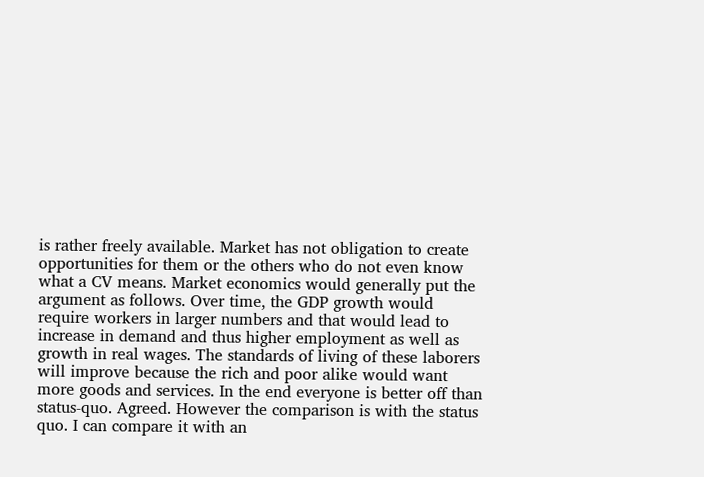is rather freely available. Market has not obligation to create opportunities for them or the others who do not even know what a CV means. Market economics would generally put the argument as follows. Over time, the GDP growth would require workers in larger numbers and that would lead to increase in demand and thus higher employment as well as growth in real wages. The standards of living of these laborers will improve because the rich and poor alike would want more goods and services. In the end everyone is better off than status-quo. Agreed. However the comparison is with the status quo. I can compare it with an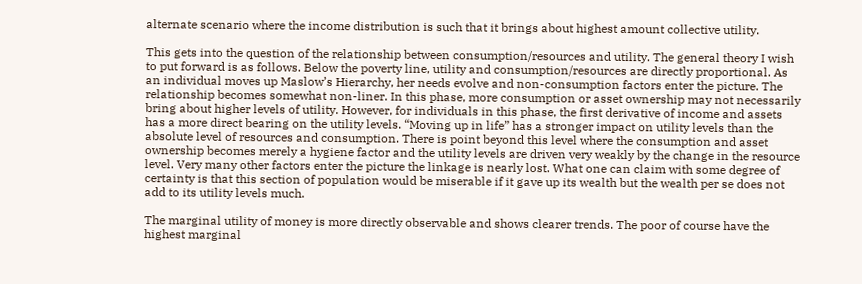alternate scenario where the income distribution is such that it brings about highest amount collective utility.

This gets into the question of the relationship between consumption/resources and utility. The general theory I wish to put forward is as follows. Below the poverty line, utility and consumption/resources are directly proportional. As an individual moves up Maslow’s Hierarchy, her needs evolve and non-consumption factors enter the picture. The relationship becomes somewhat non-liner. In this phase, more consumption or asset ownership may not necessarily bring about higher levels of utility. However, for individuals in this phase, the first derivative of income and assets has a more direct bearing on the utility levels. “Moving up in life” has a stronger impact on utility levels than the absolute level of resources and consumption. There is point beyond this level where the consumption and asset ownership becomes merely a hygiene factor and the utility levels are driven very weakly by the change in the resource level. Very many other factors enter the picture the linkage is nearly lost. What one can claim with some degree of certainty is that this section of population would be miserable if it gave up its wealth but the wealth per se does not add to its utility levels much.

The marginal utility of money is more directly observable and shows clearer trends. The poor of course have the highest marginal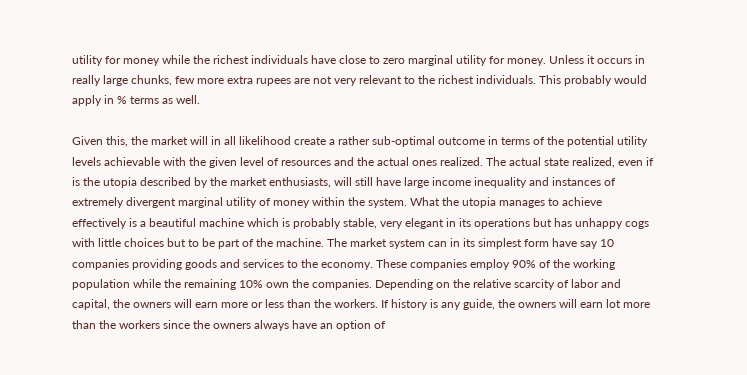utility for money while the richest individuals have close to zero marginal utility for money. Unless it occurs in really large chunks, few more extra rupees are not very relevant to the richest individuals. This probably would apply in % terms as well.

Given this, the market will in all likelihood create a rather sub-optimal outcome in terms of the potential utility levels achievable with the given level of resources and the actual ones realized. The actual state realized, even if is the utopia described by the market enthusiasts, will still have large income inequality and instances of extremely divergent marginal utility of money within the system. What the utopia manages to achieve effectively is a beautiful machine which is probably stable, very elegant in its operations but has unhappy cogs with little choices but to be part of the machine. The market system can in its simplest form have say 10 companies providing goods and services to the economy. These companies employ 90% of the working population while the remaining 10% own the companies. Depending on the relative scarcity of labor and capital, the owners will earn more or less than the workers. If history is any guide, the owners will earn lot more than the workers since the owners always have an option of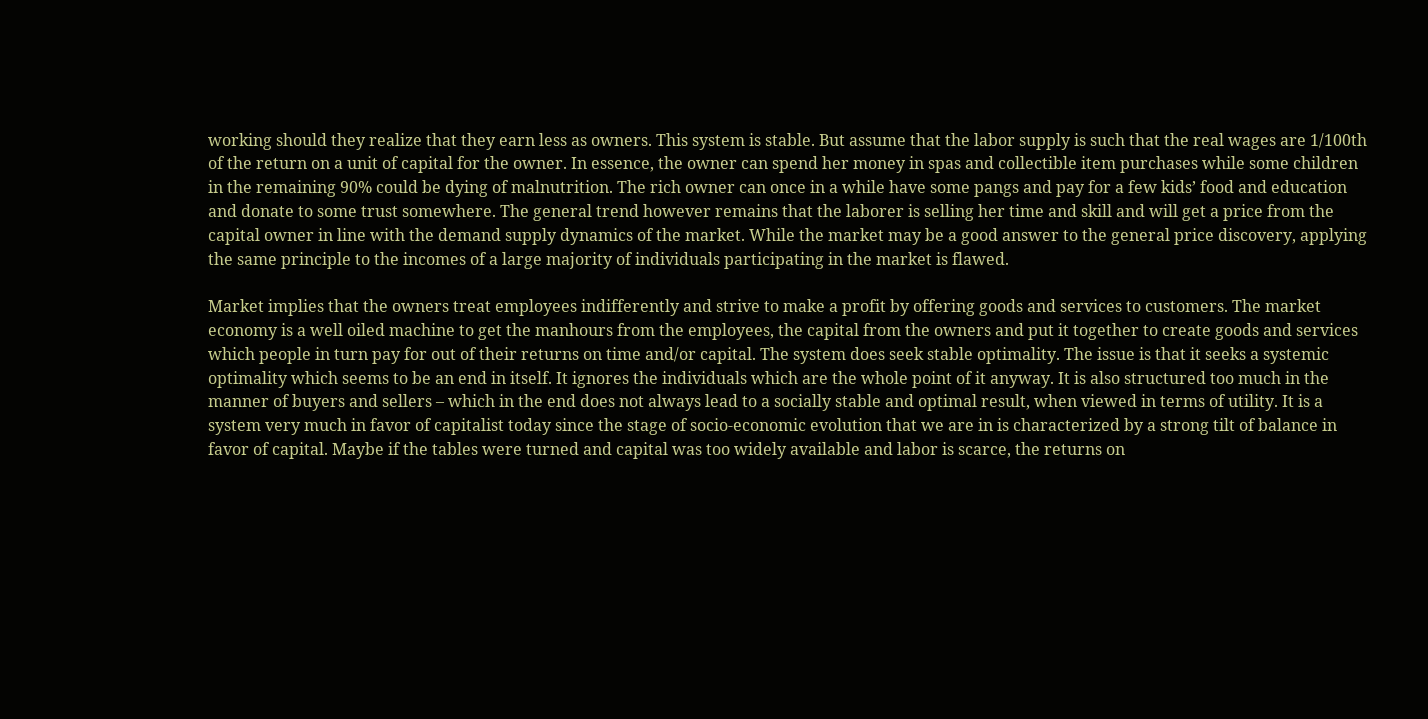working should they realize that they earn less as owners. This system is stable. But assume that the labor supply is such that the real wages are 1/100th of the return on a unit of capital for the owner. In essence, the owner can spend her money in spas and collectible item purchases while some children in the remaining 90% could be dying of malnutrition. The rich owner can once in a while have some pangs and pay for a few kids’ food and education and donate to some trust somewhere. The general trend however remains that the laborer is selling her time and skill and will get a price from the capital owner in line with the demand supply dynamics of the market. While the market may be a good answer to the general price discovery, applying the same principle to the incomes of a large majority of individuals participating in the market is flawed.

Market implies that the owners treat employees indifferently and strive to make a profit by offering goods and services to customers. The market economy is a well oiled machine to get the manhours from the employees, the capital from the owners and put it together to create goods and services which people in turn pay for out of their returns on time and/or capital. The system does seek stable optimality. The issue is that it seeks a systemic optimality which seems to be an end in itself. It ignores the individuals which are the whole point of it anyway. It is also structured too much in the manner of buyers and sellers – which in the end does not always lead to a socially stable and optimal result, when viewed in terms of utility. It is a system very much in favor of capitalist today since the stage of socio-economic evolution that we are in is characterized by a strong tilt of balance in favor of capital. Maybe if the tables were turned and capital was too widely available and labor is scarce, the returns on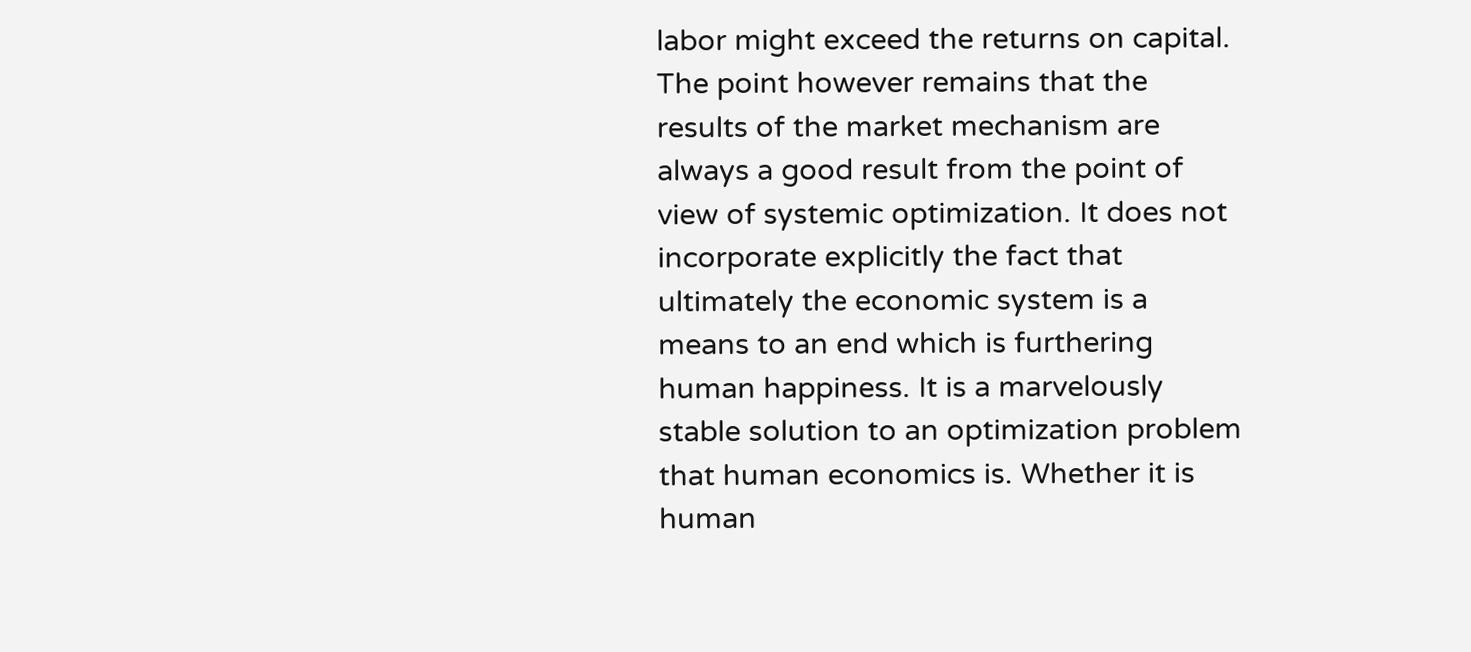labor might exceed the returns on capital. The point however remains that the results of the market mechanism are always a good result from the point of view of systemic optimization. It does not incorporate explicitly the fact that ultimately the economic system is a means to an end which is furthering human happiness. It is a marvelously stable solution to an optimization problem that human economics is. Whether it is human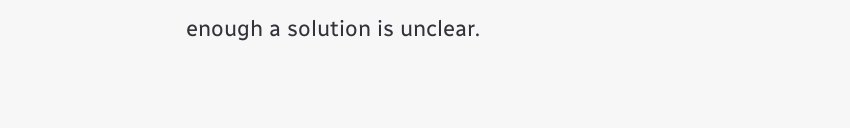enough a solution is unclear.